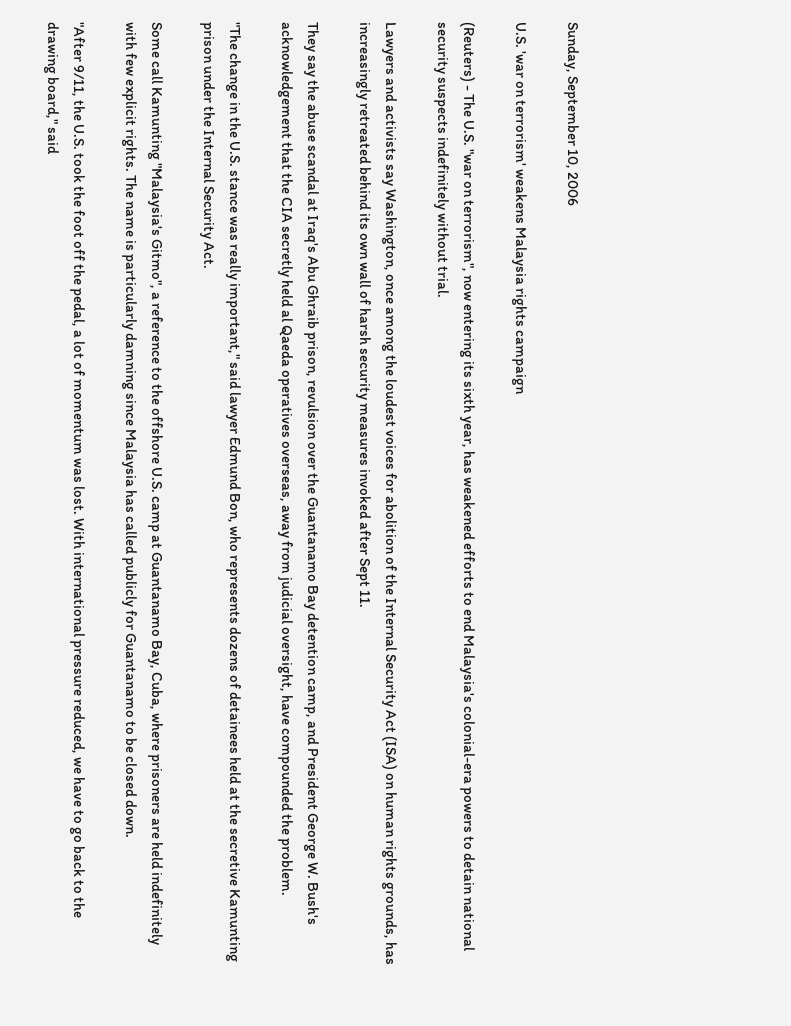Sunday, September 10, 2006

U.S. 'war on terrorism' weakens Malaysia rights campaign

(Reuters) - The U.S. "war on terrorism", now entering its sixth year, has weakened efforts to end Malaysia's colonial-era powers to detain national security suspects indefinitely without trial.

Lawyers and activists say Washington, once among the loudest voices for abolition of the Internal Security Act (ISA) on human rights grounds, has increasingly retreated behind its own wall of harsh security measures invoked after Sept 11.

They say the abuse scandal at Iraq's Abu Ghraib prison, revulsion over the Guantanamo Bay detention camp, and President George W. Bush's acknowledgement that the CIA secretly held al Qaeda operatives overseas, away from judicial oversight, have compounded the problem.

"The change in the U.S. stance was really important," said lawyer Edmund Bon, who represents dozens of detainees held at the secretive Kamunting prison under the Internal Security Act.

Some call Kamunting "Malaysia's Gitmo", a reference to the offshore U.S. camp at Guantanamo Bay, Cuba, where prisoners are held indefinitely with few explicit rights. The name is particularly damning since Malaysia has called publicly for Guantanamo to be closed down.

"After 9/11, the U.S. took the foot off the pedal, a lot of momentum was lost. With international pressure reduced, we have to go back to the drawing board," said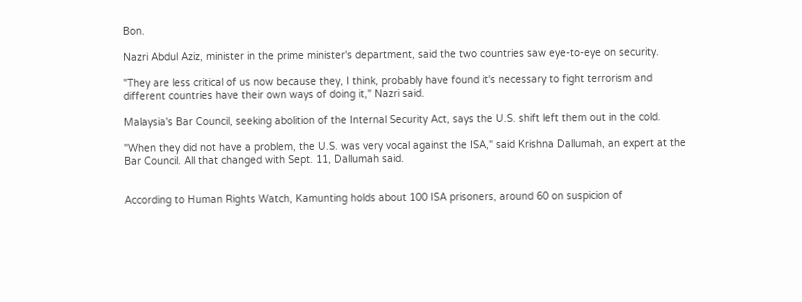Bon.

Nazri Abdul Aziz, minister in the prime minister's department, said the two countries saw eye-to-eye on security.

"They are less critical of us now because they, I think, probably have found it's necessary to fight terrorism and different countries have their own ways of doing it," Nazri said.

Malaysia's Bar Council, seeking abolition of the Internal Security Act, says the U.S. shift left them out in the cold.

"When they did not have a problem, the U.S. was very vocal against the ISA," said Krishna Dallumah, an expert at the Bar Council. All that changed with Sept. 11, Dallumah said.


According to Human Rights Watch, Kamunting holds about 100 ISA prisoners, around 60 on suspicion of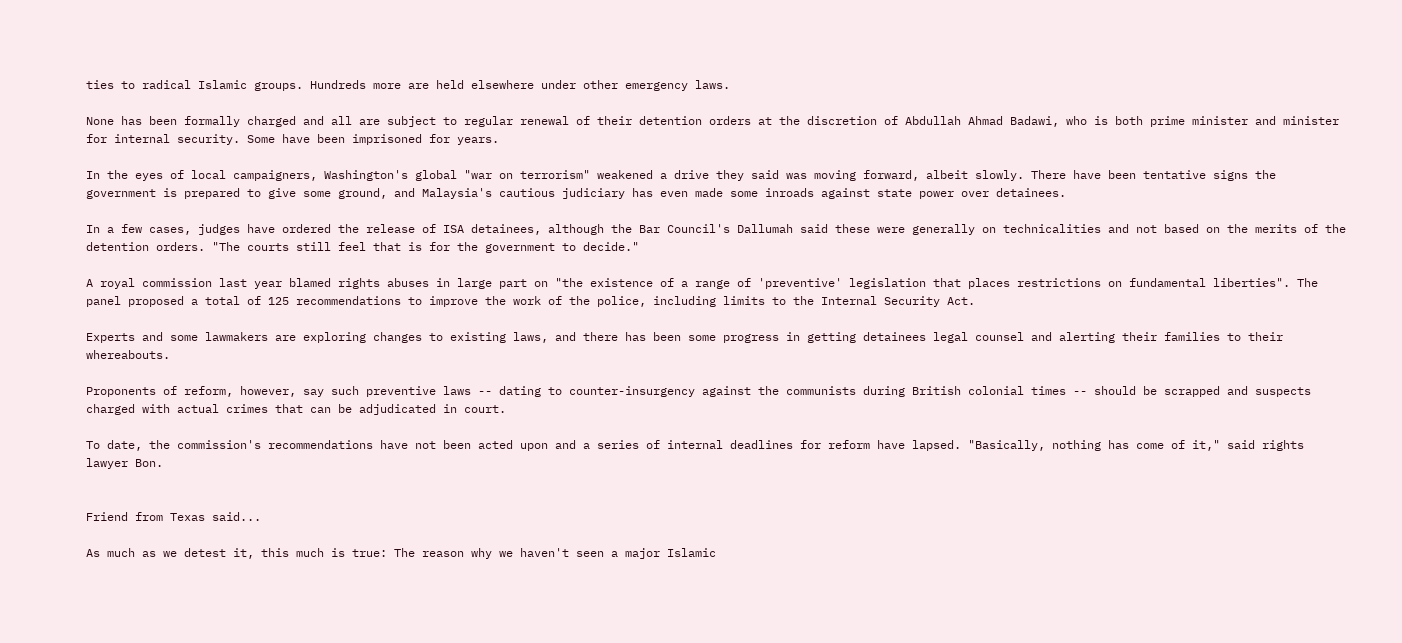ties to radical Islamic groups. Hundreds more are held elsewhere under other emergency laws.

None has been formally charged and all are subject to regular renewal of their detention orders at the discretion of Abdullah Ahmad Badawi, who is both prime minister and minister for internal security. Some have been imprisoned for years.

In the eyes of local campaigners, Washington's global "war on terrorism" weakened a drive they said was moving forward, albeit slowly. There have been tentative signs the government is prepared to give some ground, and Malaysia's cautious judiciary has even made some inroads against state power over detainees.

In a few cases, judges have ordered the release of ISA detainees, although the Bar Council's Dallumah said these were generally on technicalities and not based on the merits of the detention orders. "The courts still feel that is for the government to decide."

A royal commission last year blamed rights abuses in large part on "the existence of a range of 'preventive' legislation that places restrictions on fundamental liberties". The panel proposed a total of 125 recommendations to improve the work of the police, including limits to the Internal Security Act.

Experts and some lawmakers are exploring changes to existing laws, and there has been some progress in getting detainees legal counsel and alerting their families to their whereabouts.

Proponents of reform, however, say such preventive laws -- dating to counter-insurgency against the communists during British colonial times -- should be scrapped and suspects charged with actual crimes that can be adjudicated in court.

To date, the commission's recommendations have not been acted upon and a series of internal deadlines for reform have lapsed. "Basically, nothing has come of it," said rights lawyer Bon.


Friend from Texas said...

As much as we detest it, this much is true: The reason why we haven't seen a major Islamic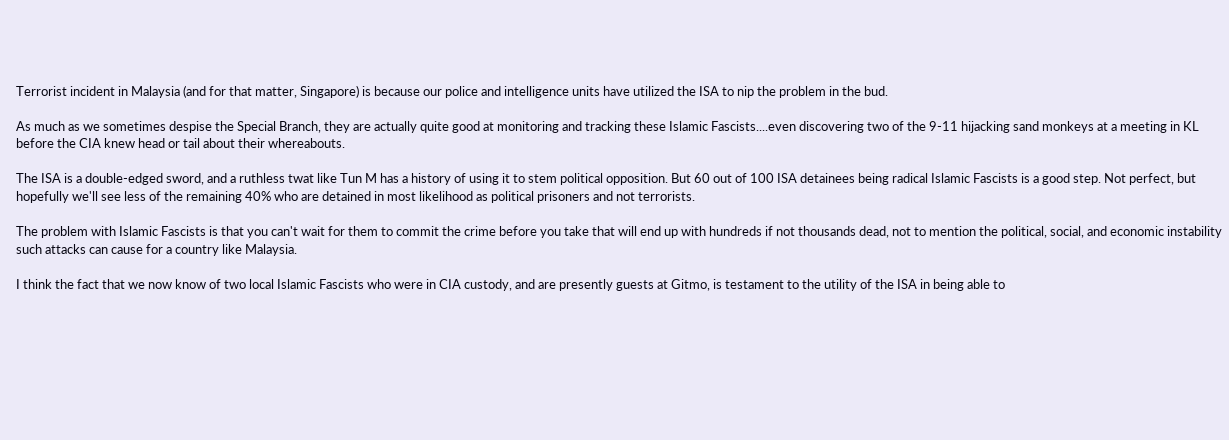Terrorist incident in Malaysia (and for that matter, Singapore) is because our police and intelligence units have utilized the ISA to nip the problem in the bud.

As much as we sometimes despise the Special Branch, they are actually quite good at monitoring and tracking these Islamic Fascists....even discovering two of the 9-11 hijacking sand monkeys at a meeting in KL before the CIA knew head or tail about their whereabouts.

The ISA is a double-edged sword, and a ruthless twat like Tun M has a history of using it to stem political opposition. But 60 out of 100 ISA detainees being radical Islamic Fascists is a good step. Not perfect, but hopefully we'll see less of the remaining 40% who are detained in most likelihood as political prisoners and not terrorists.

The problem with Islamic Fascists is that you can't wait for them to commit the crime before you take that will end up with hundreds if not thousands dead, not to mention the political, social, and economic instability such attacks can cause for a country like Malaysia.

I think the fact that we now know of two local Islamic Fascists who were in CIA custody, and are presently guests at Gitmo, is testament to the utility of the ISA in being able to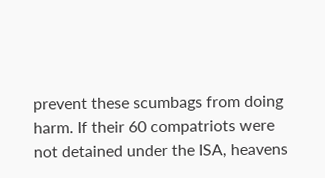prevent these scumbags from doing harm. If their 60 compatriots were not detained under the ISA, heavens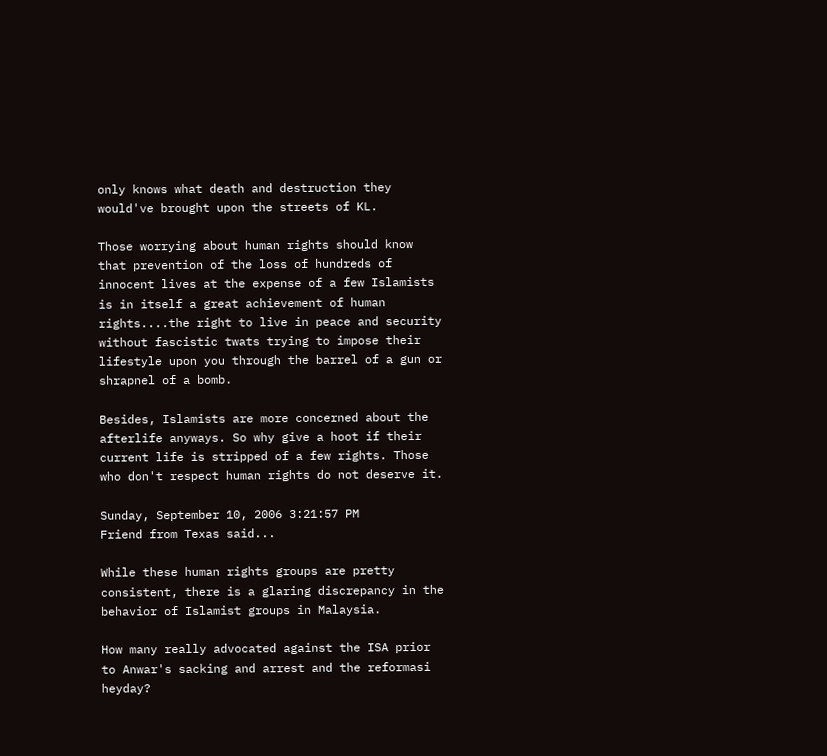only knows what death and destruction they would've brought upon the streets of KL.

Those worrying about human rights should know that prevention of the loss of hundreds of innocent lives at the expense of a few Islamists is in itself a great achievement of human rights....the right to live in peace and security without fascistic twats trying to impose their lifestyle upon you through the barrel of a gun or shrapnel of a bomb.

Besides, Islamists are more concerned about the afterlife anyways. So why give a hoot if their current life is stripped of a few rights. Those who don't respect human rights do not deserve it.

Sunday, September 10, 2006 3:21:57 PM
Friend from Texas said...

While these human rights groups are pretty consistent, there is a glaring discrepancy in the behavior of Islamist groups in Malaysia.

How many really advocated against the ISA prior to Anwar's sacking and arrest and the reformasi heyday?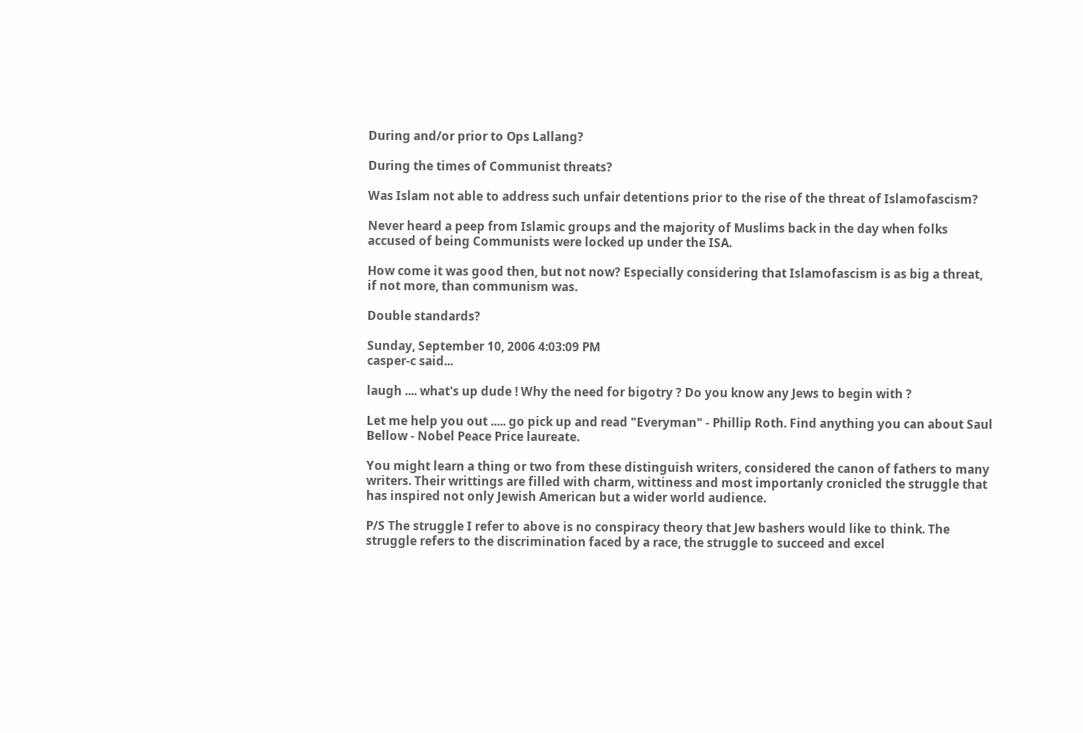During and/or prior to Ops Lallang?

During the times of Communist threats?

Was Islam not able to address such unfair detentions prior to the rise of the threat of Islamofascism?

Never heard a peep from Islamic groups and the majority of Muslims back in the day when folks accused of being Communists were locked up under the ISA.

How come it was good then, but not now? Especially considering that Islamofascism is as big a threat, if not more, than communism was.

Double standards?

Sunday, September 10, 2006 4:03:09 PM
casper-c said...

laugh .... what's up dude ! Why the need for bigotry ? Do you know any Jews to begin with ?

Let me help you out ..... go pick up and read "Everyman" - Phillip Roth. Find anything you can about Saul Bellow - Nobel Peace Price laureate.

You might learn a thing or two from these distinguish writers, considered the canon of fathers to many writers. Their writtings are filled with charm, wittiness and most importanly cronicled the struggle that has inspired not only Jewish American but a wider world audience.

P/S The struggle I refer to above is no conspiracy theory that Jew bashers would like to think. The struggle refers to the discrimination faced by a race, the struggle to succeed and excel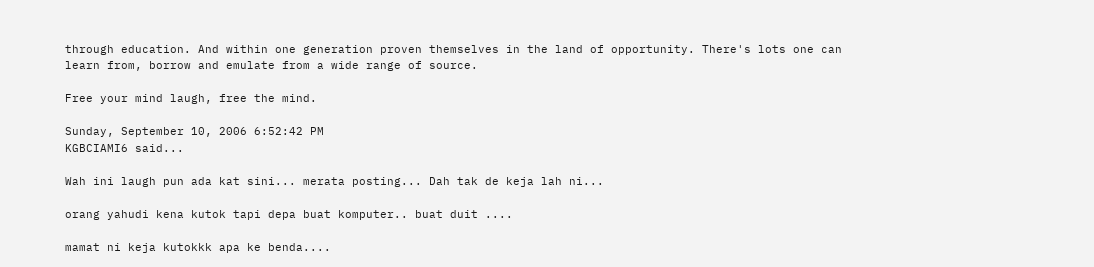through education. And within one generation proven themselves in the land of opportunity. There's lots one can learn from, borrow and emulate from a wide range of source.

Free your mind laugh, free the mind.

Sunday, September 10, 2006 6:52:42 PM
KGBCIAMI6 said...

Wah ini laugh pun ada kat sini... merata posting... Dah tak de keja lah ni...

orang yahudi kena kutok tapi depa buat komputer.. buat duit ....

mamat ni keja kutokkk apa ke benda....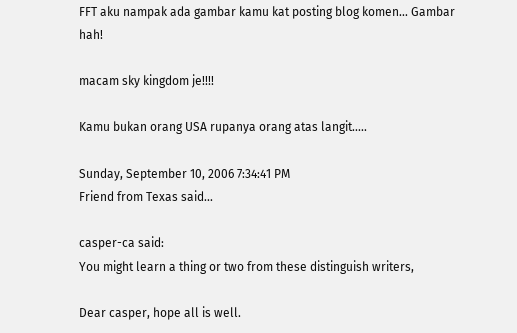FFT aku nampak ada gambar kamu kat posting blog komen... Gambar hah!

macam sky kingdom je!!!!

Kamu bukan orang USA rupanya orang atas langit.....

Sunday, September 10, 2006 7:34:41 PM
Friend from Texas said...

casper-ca said:
You might learn a thing or two from these distinguish writers,

Dear casper, hope all is well.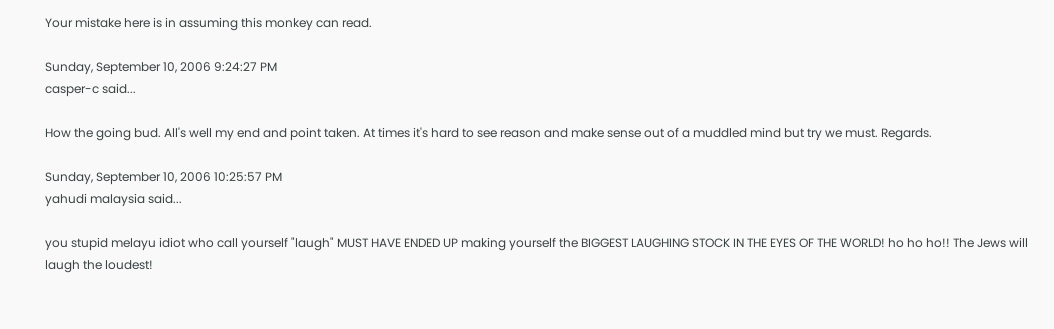Your mistake here is in assuming this monkey can read.

Sunday, September 10, 2006 9:24:27 PM
casper-c said...

How the going bud. All's well my end and point taken. At times it's hard to see reason and make sense out of a muddled mind but try we must. Regards.

Sunday, September 10, 2006 10:25:57 PM
yahudi malaysia said...

you stupid melayu idiot who call yourself "laugh" MUST HAVE ENDED UP making yourself the BIGGEST LAUGHING STOCK IN THE EYES OF THE WORLD! ho ho ho!! The Jews will laugh the loudest!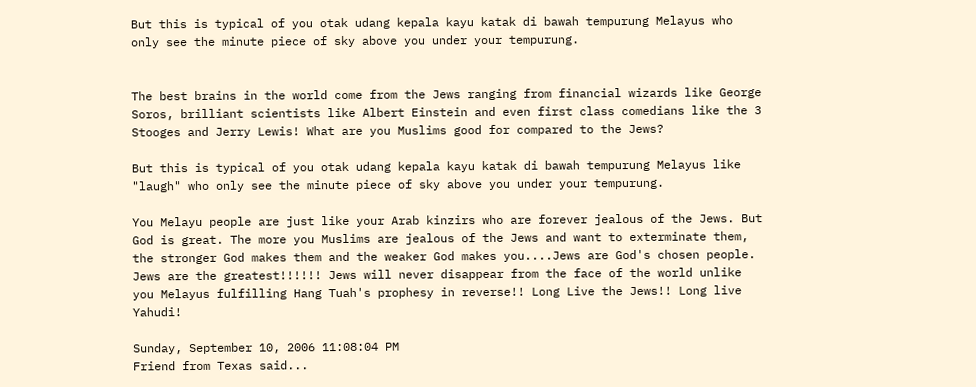But this is typical of you otak udang kepala kayu katak di bawah tempurung Melayus who only see the minute piece of sky above you under your tempurung.


The best brains in the world come from the Jews ranging from financial wizards like George Soros, brilliant scientists like Albert Einstein and even first class comedians like the 3 Stooges and Jerry Lewis! What are you Muslims good for compared to the Jews?

But this is typical of you otak udang kepala kayu katak di bawah tempurung Melayus like "laugh" who only see the minute piece of sky above you under your tempurung.

You Melayu people are just like your Arab kinzirs who are forever jealous of the Jews. But God is great. The more you Muslims are jealous of the Jews and want to exterminate them, the stronger God makes them and the weaker God makes you....Jews are God's chosen people. Jews are the greatest!!!!!! Jews will never disappear from the face of the world unlike you Melayus fulfilling Hang Tuah's prophesy in reverse!! Long Live the Jews!! Long live Yahudi!

Sunday, September 10, 2006 11:08:04 PM
Friend from Texas said...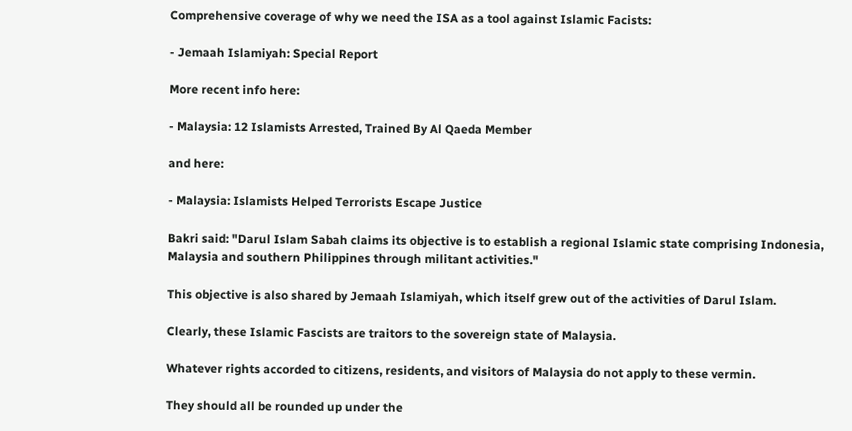Comprehensive coverage of why we need the ISA as a tool against Islamic Facists:

- Jemaah Islamiyah: Special Report

More recent info here:

- Malaysia: 12 Islamists Arrested, Trained By Al Qaeda Member

and here:

- Malaysia: Islamists Helped Terrorists Escape Justice

Bakri said: "Darul Islam Sabah claims its objective is to establish a regional Islamic state comprising Indonesia, Malaysia and southern Philippines through militant activities."

This objective is also shared by Jemaah Islamiyah, which itself grew out of the activities of Darul Islam.

Clearly, these Islamic Fascists are traitors to the sovereign state of Malaysia.

Whatever rights accorded to citizens, residents, and visitors of Malaysia do not apply to these vermin.

They should all be rounded up under the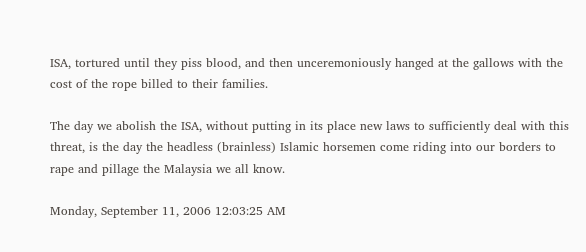ISA, tortured until they piss blood, and then unceremoniously hanged at the gallows with the cost of the rope billed to their families.

The day we abolish the ISA, without putting in its place new laws to sufficiently deal with this threat, is the day the headless (brainless) Islamic horsemen come riding into our borders to rape and pillage the Malaysia we all know.

Monday, September 11, 2006 12:03:25 AM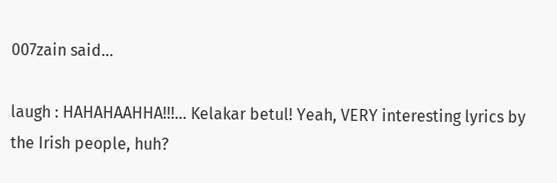007zain said...

laugh : HAHAHAAHHA!!!... Kelakar betul! Yeah, VERY interesting lyrics by the Irish people, huh?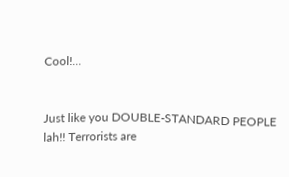Cool!...


Just like you DOUBLE-STANDARD PEOPLE lah!! Terrorists are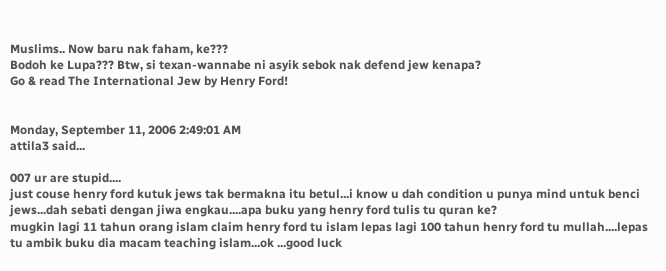Muslims.. Now baru nak faham, ke???
Bodoh ke Lupa??? Btw, si texan-wannabe ni asyik sebok nak defend jew kenapa?
Go & read The International Jew by Henry Ford!


Monday, September 11, 2006 2:49:01 AM
attila3 said...

007 ur are stupid....
just couse henry ford kutuk jews tak bermakna itu betul...i know u dah condition u punya mind untuk benci jews...dah sebati dengan jiwa engkau....apa buku yang henry ford tulis tu quran ke?
mugkin lagi 11 tahun orang islam claim henry ford tu islam lepas lagi 100 tahun henry ford tu mullah....lepas tu ambik buku dia macam teaching islam...ok ...good luck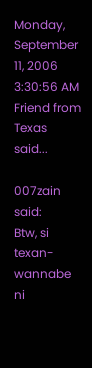Monday, September 11, 2006 3:30:56 AM
Friend from Texas said...

007zain said:
Btw, si texan-wannabe ni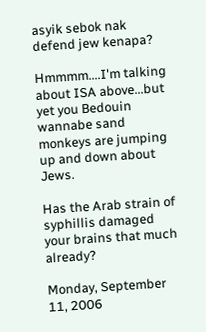asyik sebok nak defend jew kenapa?

Hmmmm....I'm talking about ISA above...but yet you Bedouin wannabe sand monkeys are jumping up and down about Jews.

Has the Arab strain of syphillis damaged your brains that much already?

Monday, September 11, 2006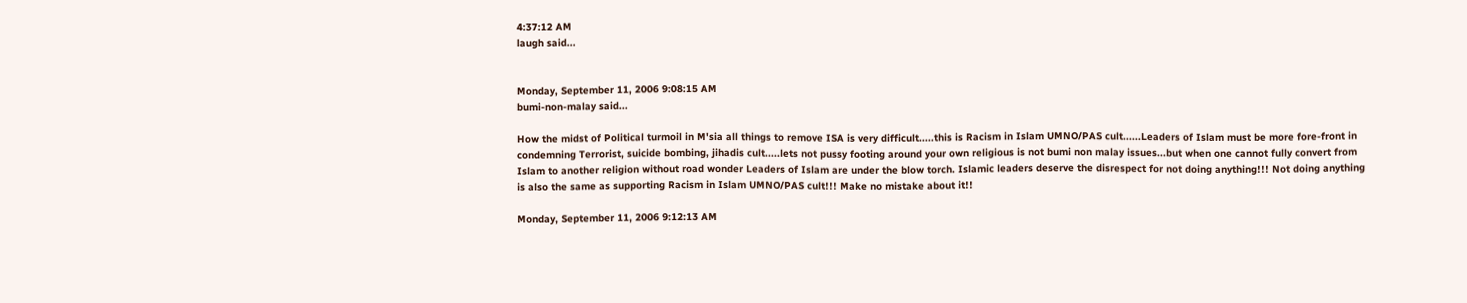4:37:12 AM
laugh said...


Monday, September 11, 2006 9:08:15 AM
bumi-non-malay said...

How the midst of Political turmoil in M'sia all things to remove ISA is very difficult.....this is Racism in Islam UMNO/PAS cult......Leaders of Islam must be more fore-front in condemning Terrorist, suicide bombing, jihadis cult.....lets not pussy footing around your own religious is not bumi non malay issues...but when one cannot fully convert from Islam to another religion without road wonder Leaders of Islam are under the blow torch. Islamic leaders deserve the disrespect for not doing anything!!! Not doing anything is also the same as supporting Racism in Islam UMNO/PAS cult!!! Make no mistake about it!!

Monday, September 11, 2006 9:12:13 AM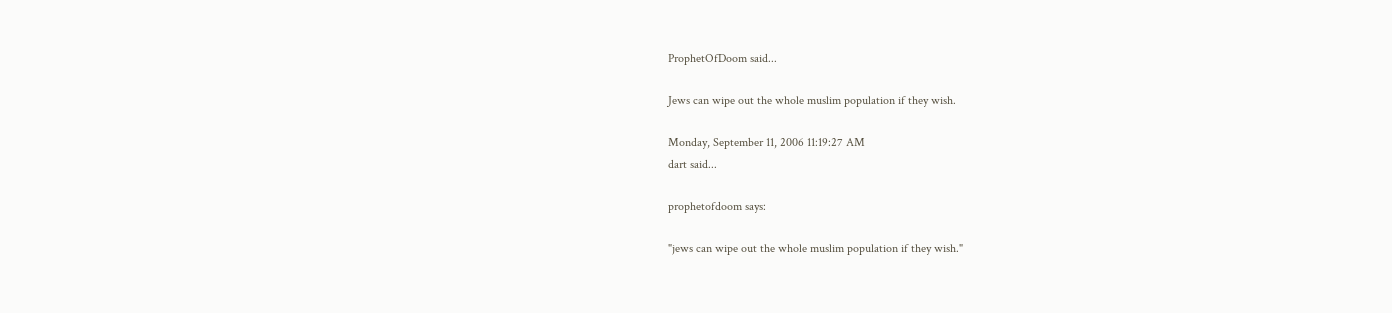ProphetOfDoom said...

Jews can wipe out the whole muslim population if they wish.

Monday, September 11, 2006 11:19:27 AM
dart said...

prophetofdoom says:

"jews can wipe out the whole muslim population if they wish."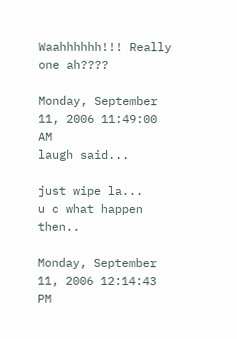Waahhhhhh!!! Really one ah????

Monday, September 11, 2006 11:49:00 AM
laugh said...

just wipe la...
u c what happen then..

Monday, September 11, 2006 12:14:43 PM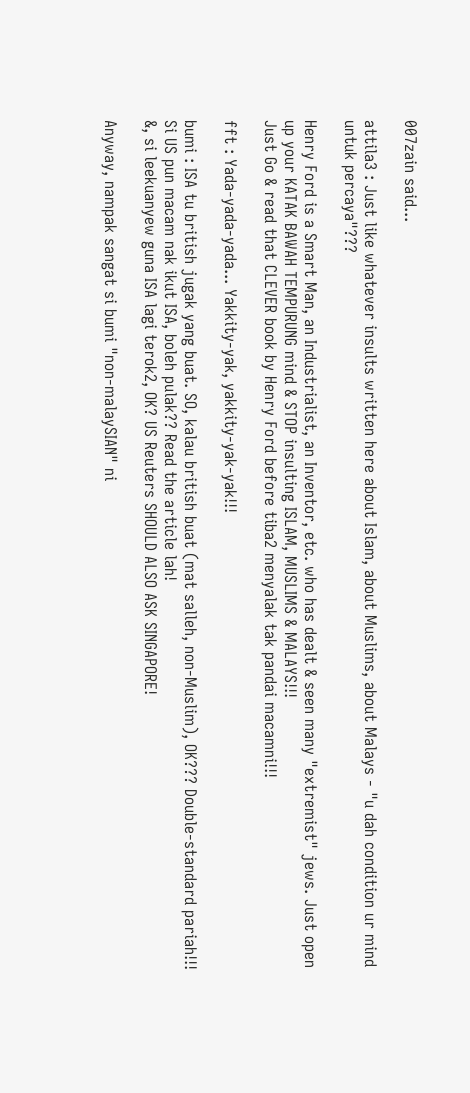007zain said...

attila3 : Just like whatever insults written here about Islam, about Muslims, about Malays - "u dah condition ur mind untuk percaya"???

Henry Ford is a Smart Man, an Industrialist, an Inventor, etc. who has dealt & seen many "extremist" jews. Just open up your KATAK BAWAH TEMPURUNG mind & STOP insulting ISLAM, MUSLIMS & MALAYS!!!
Just Go & read that CLEVER book by Henry Ford before tiba2 menyalak tak pandai macamni!!!

fft : Yada-yada-yada... Yakkity-yak, yakkity-yak-yak!!!

bumi : ISA tu british jugak yang buat. SO, kalau british buat (mat salleh, non-Muslim), OK??? Double-standard pariah!!! Si US pun macam nak ikut ISA, boleh pulak?? Read the article lah!
&, si leekuanyew guna ISA lagi terok2, OK? US Reuters SHOULD ALSO ASK SINGAPORE!

Anyway, nampak sangat si bumi "non-malaySIAN" ni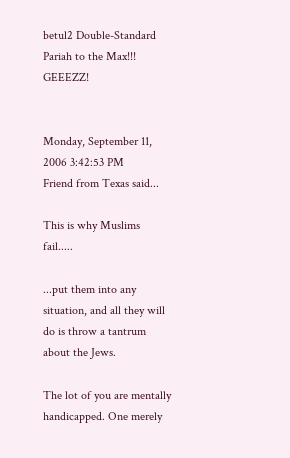betul2 Double-Standard Pariah to the Max!!! GEEEZZ!


Monday, September 11, 2006 3:42:53 PM
Friend from Texas said...

This is why Muslims fail.....

...put them into any situation, and all they will do is throw a tantrum about the Jews.

The lot of you are mentally handicapped. One merely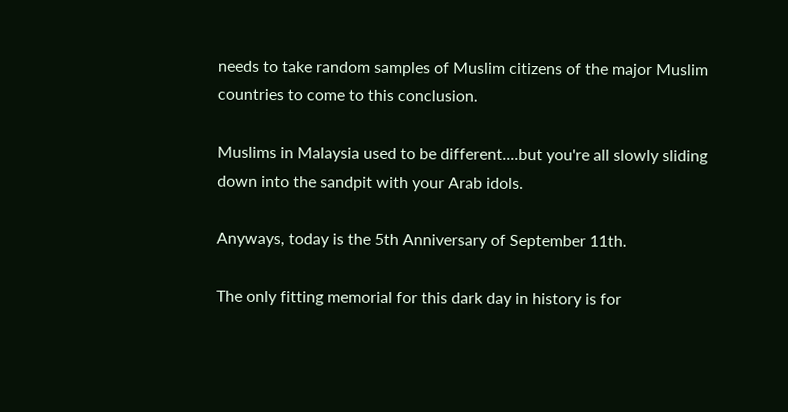needs to take random samples of Muslim citizens of the major Muslim countries to come to this conclusion.

Muslims in Malaysia used to be different....but you're all slowly sliding down into the sandpit with your Arab idols.

Anyways, today is the 5th Anniversary of September 11th.

The only fitting memorial for this dark day in history is for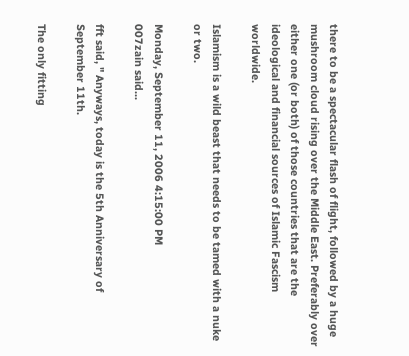there to be a spectacular flash of flight, followed by a huge mushroom cloud rising over the Middle East. Preferably over either one (or both) of those countries that are the ideological and financial sources of Islamic Fascism worldwide.

Islamism is a wild beast that needs to be tamed with a nuke or two.

Monday, September 11, 2006 4:15:00 PM
007zain said...

fft said, " Anyways, today is the 5th Anniversary of September 11th.

The only fitting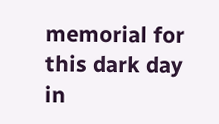memorial for this dark day in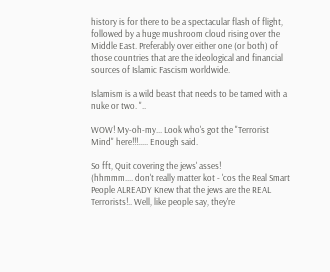history is for there to be a spectacular flash of flight, followed by a huge mushroom cloud rising over the Middle East. Preferably over either one (or both) of those countries that are the ideological and financial sources of Islamic Fascism worldwide.

Islamism is a wild beast that needs to be tamed with a nuke or two. "..

WOW! My-oh-my... Look who's got the "Terrorist Mind" here!!!..... Enough said.

So fft, Quit covering the jews' asses!
(hhmmm.... don't really matter kot - 'cos the Real Smart People ALREADY Knew that the jews are the REAL Terrorists!.. Well, like people say, they're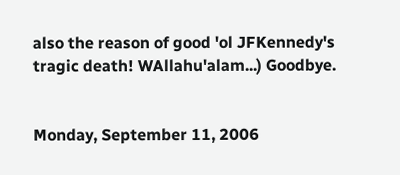also the reason of good 'ol JFKennedy's tragic death! WAllahu'alam...) Goodbye.


Monday, September 11, 2006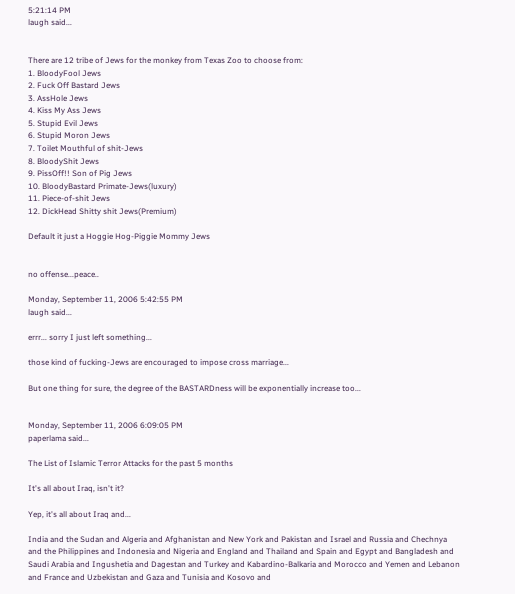5:21:14 PM
laugh said...


There are 12 tribe of Jews for the monkey from Texas Zoo to choose from:
1. BloodyFool Jews
2. Fuck Off Bastard Jews
3. AssHole Jews
4. Kiss My Ass Jews
5. Stupid Evil Jews
6. Stupid Moron Jews
7. Toilet Mouthful of shit-Jews
8. BloodyShit Jews
9. PissOff!! Son of Pig Jews
10. BloodyBastard Primate-Jews(luxury)
11. Piece-of-shit Jews
12. DickHead Shitty shit Jews(Premium)

Default it just a Hoggie Hog-Piggie Mommy Jews


no offense...peace..

Monday, September 11, 2006 5:42:55 PM
laugh said...

errr... sorry I just left something...

those kind of fucking-Jews are encouraged to impose cross marriage...

But one thing for sure, the degree of the BASTARDness will be exponentially increase too...


Monday, September 11, 2006 6:09:05 PM
paperlama said...

The List of Islamic Terror Attacks for the past 5 months

It's all about Iraq, isn't it?

Yep, it's all about Iraq and...

India and the Sudan and Algeria and Afghanistan and New York and Pakistan and Israel and Russia and Chechnya and the Philippines and Indonesia and Nigeria and England and Thailand and Spain and Egypt and Bangladesh and Saudi Arabia and Ingushetia and Dagestan and Turkey and Kabardino-Balkaria and Morocco and Yemen and Lebanon and France and Uzbekistan and Gaza and Tunisia and Kosovo and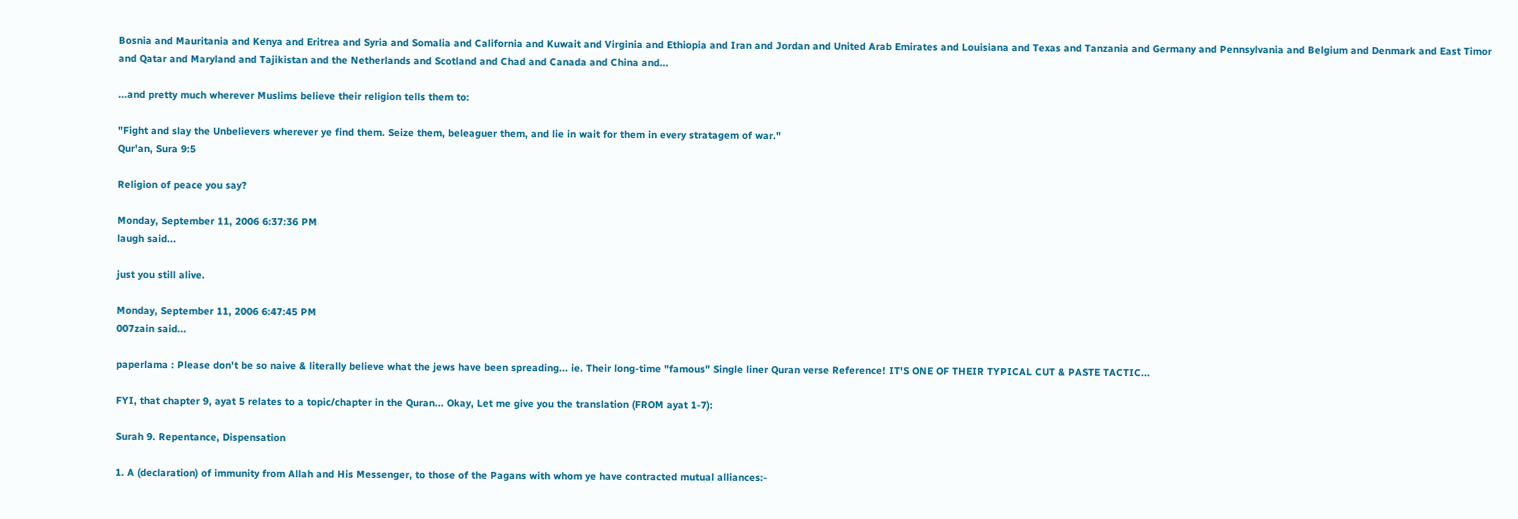Bosnia and Mauritania and Kenya and Eritrea and Syria and Somalia and California and Kuwait and Virginia and Ethiopia and Iran and Jordan and United Arab Emirates and Louisiana and Texas and Tanzania and Germany and Pennsylvania and Belgium and Denmark and East Timor and Qatar and Maryland and Tajikistan and the Netherlands and Scotland and Chad and Canada and China and...

...and pretty much wherever Muslims believe their religion tells them to:

"Fight and slay the Unbelievers wherever ye find them. Seize them, beleaguer them, and lie in wait for them in every stratagem of war."
Qur'an, Sura 9:5

Religion of peace you say?

Monday, September 11, 2006 6:37:36 PM
laugh said...

just you still alive.

Monday, September 11, 2006 6:47:45 PM
007zain said...

paperlama : Please don't be so naive & literally believe what the jews have been spreading... ie. Their long-time "famous" Single liner Quran verse Reference! IT'S ONE OF THEIR TYPICAL CUT & PASTE TACTIC...

FYI, that chapter 9, ayat 5 relates to a topic/chapter in the Quran... Okay, Let me give you the translation (FROM ayat 1-7):

Surah 9. Repentance, Dispensation

1. A (declaration) of immunity from Allah and His Messenger, to those of the Pagans with whom ye have contracted mutual alliances:-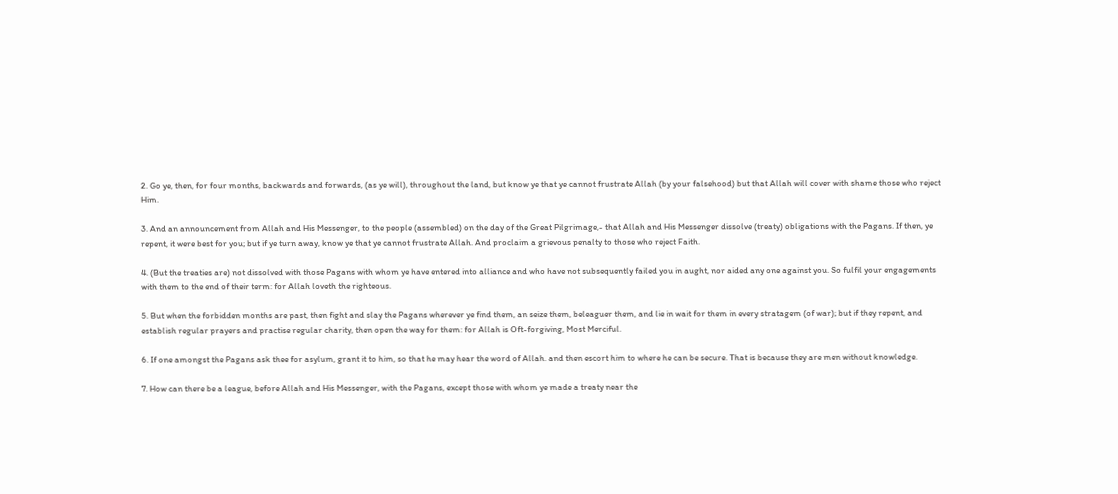2. Go ye, then, for four months, backwards and forwards, (as ye will), throughout the land, but know ye that ye cannot frustrate Allah (by your falsehood) but that Allah will cover with shame those who reject Him.

3. And an announcement from Allah and His Messenger, to the people (assembled) on the day of the Great Pilgrimage,- that Allah and His Messenger dissolve (treaty) obligations with the Pagans. If then, ye repent, it were best for you; but if ye turn away, know ye that ye cannot frustrate Allah. And proclaim a grievous penalty to those who reject Faith.

4. (But the treaties are) not dissolved with those Pagans with whom ye have entered into alliance and who have not subsequently failed you in aught, nor aided any one against you. So fulfil your engagements with them to the end of their term: for Allah loveth the righteous.

5. But when the forbidden months are past, then fight and slay the Pagans wherever ye find them, an seize them, beleaguer them, and lie in wait for them in every stratagem (of war); but if they repent, and establish regular prayers and practise regular charity, then open the way for them: for Allah is Oft-forgiving, Most Merciful.

6. If one amongst the Pagans ask thee for asylum, grant it to him, so that he may hear the word of Allah. and then escort him to where he can be secure. That is because they are men without knowledge.

7. How can there be a league, before Allah and His Messenger, with the Pagans, except those with whom ye made a treaty near the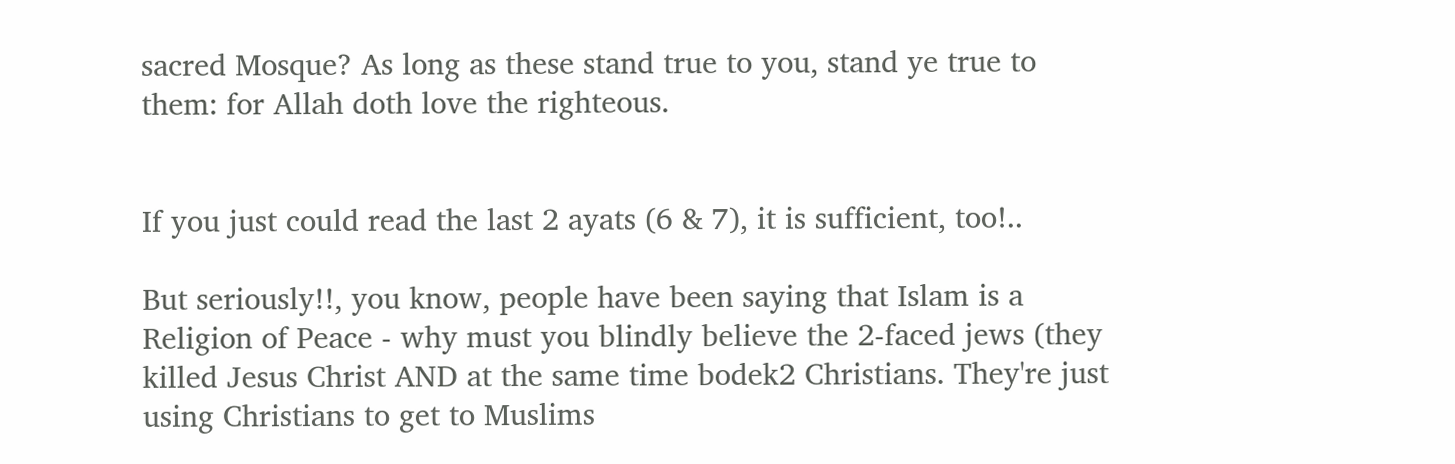sacred Mosque? As long as these stand true to you, stand ye true to them: for Allah doth love the righteous.


If you just could read the last 2 ayats (6 & 7), it is sufficient, too!..

But seriously!!, you know, people have been saying that Islam is a Religion of Peace - why must you blindly believe the 2-faced jews (they killed Jesus Christ AND at the same time bodek2 Christians. They're just using Christians to get to Muslims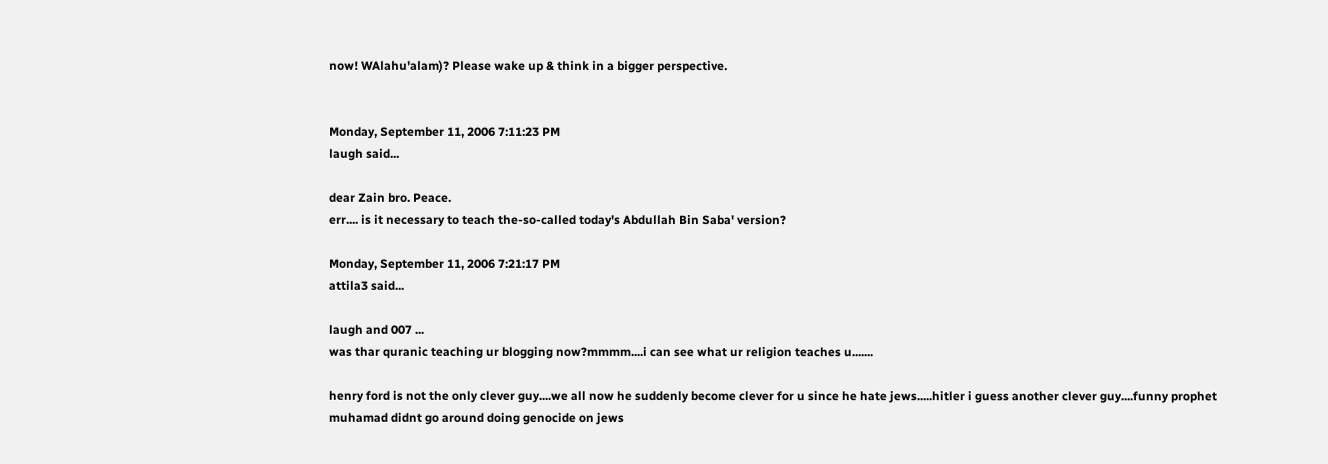now! WAlahu'alam)? Please wake up & think in a bigger perspective.


Monday, September 11, 2006 7:11:23 PM
laugh said...

dear Zain bro. Peace.
err.... is it necessary to teach the-so-called today's Abdullah Bin Saba' version?

Monday, September 11, 2006 7:21:17 PM
attila3 said...

laugh and 007 ...
was thar quranic teaching ur blogging now?mmmm....i can see what ur religion teaches u.......

henry ford is not the only clever guy....we all now he suddenly become clever for u since he hate jews.....hitler i guess another clever guy....funny prophet muhamad didnt go around doing genocide on jews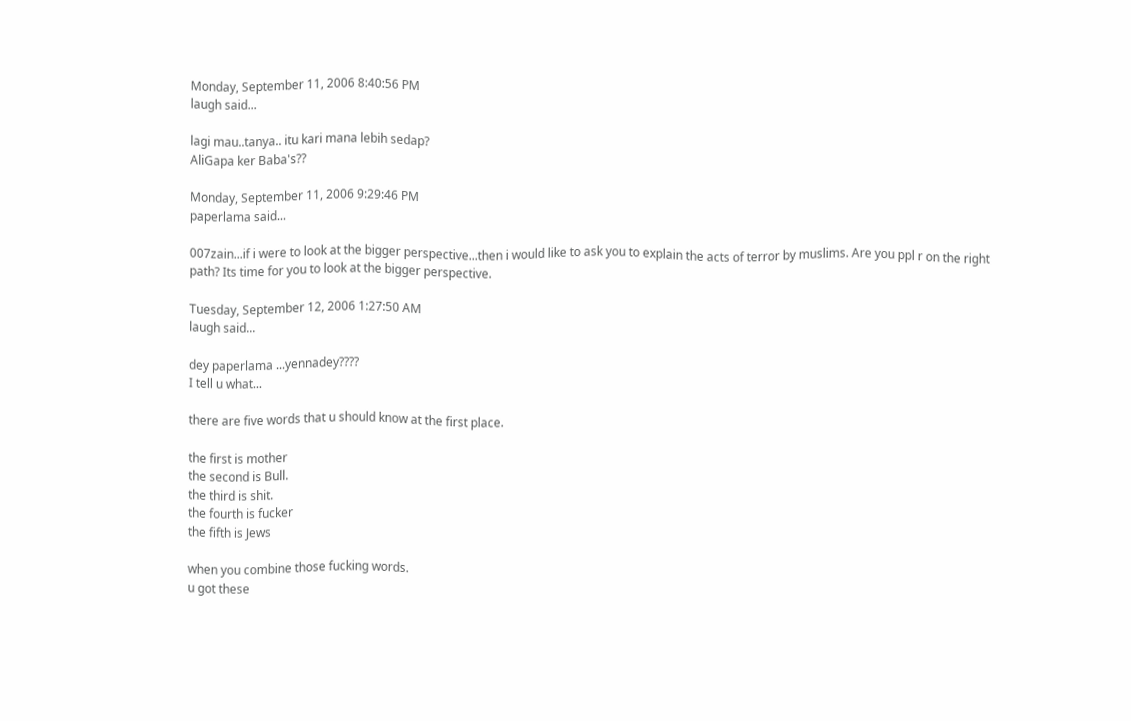Monday, September 11, 2006 8:40:56 PM
laugh said...

lagi mau..tanya.. itu kari mana lebih sedap?
AliGapa ker Baba's??

Monday, September 11, 2006 9:29:46 PM
paperlama said...

007zain...if i were to look at the bigger perspective...then i would like to ask you to explain the acts of terror by muslims. Are you ppl r on the right path? Its time for you to look at the bigger perspective.

Tuesday, September 12, 2006 1:27:50 AM
laugh said...

dey paperlama ...yennadey????
I tell u what...

there are five words that u should know at the first place.

the first is mother
the second is Bull.
the third is shit.
the fourth is fucker
the fifth is Jews

when you combine those fucking words.
u got these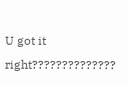U got it right??????????????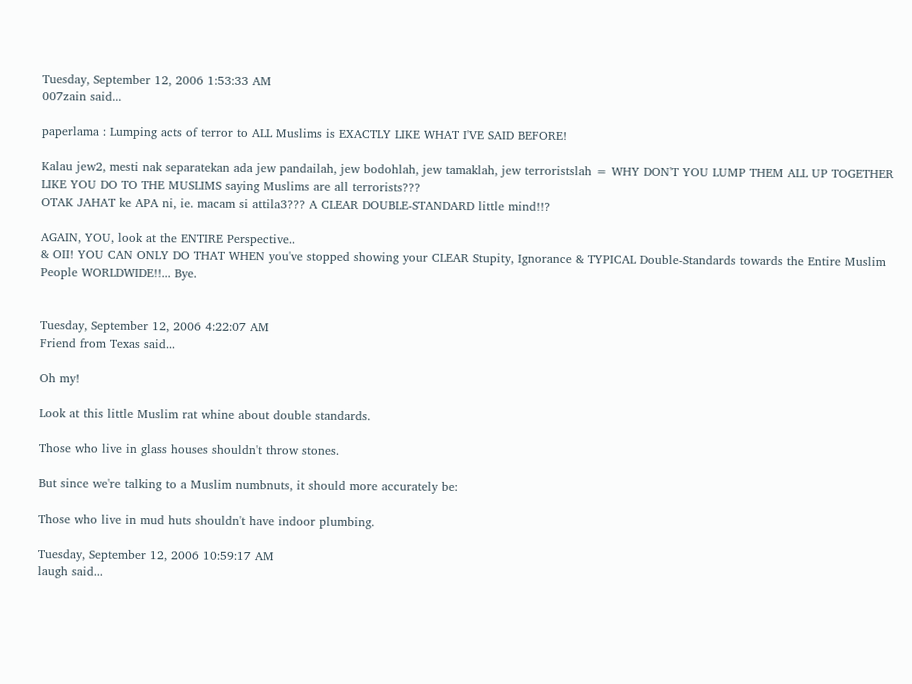Tuesday, September 12, 2006 1:53:33 AM
007zain said...

paperlama : Lumping acts of terror to ALL Muslims is EXACTLY LIKE WHAT I'VE SAID BEFORE!

Kalau jew2, mesti nak separatekan ada jew pandailah, jew bodohlah, jew tamaklah, jew terroristslah = WHY DON'T YOU LUMP THEM ALL UP TOGETHER LIKE YOU DO TO THE MUSLIMS saying Muslims are all terrorists???
OTAK JAHAT ke APA ni, ie. macam si attila3??? A CLEAR DOUBLE-STANDARD little mind!!?

AGAIN, YOU, look at the ENTIRE Perspective..
& OII! YOU CAN ONLY DO THAT WHEN you've stopped showing your CLEAR Stupity, Ignorance & TYPICAL Double-Standards towards the Entire Muslim People WORLDWIDE!!... Bye.


Tuesday, September 12, 2006 4:22:07 AM
Friend from Texas said...

Oh my!

Look at this little Muslim rat whine about double standards.

Those who live in glass houses shouldn't throw stones.

But since we're talking to a Muslim numbnuts, it should more accurately be:

Those who live in mud huts shouldn't have indoor plumbing.

Tuesday, September 12, 2006 10:59:17 AM
laugh said...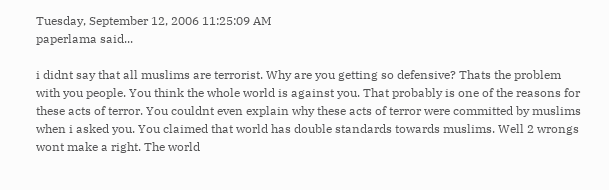Tuesday, September 12, 2006 11:25:09 AM
paperlama said...

i didnt say that all muslims are terrorist. Why are you getting so defensive? Thats the problem with you people. You think the whole world is against you. That probably is one of the reasons for these acts of terror. You couldnt even explain why these acts of terror were committed by muslims when i asked you. You claimed that world has double standards towards muslims. Well 2 wrongs wont make a right. The world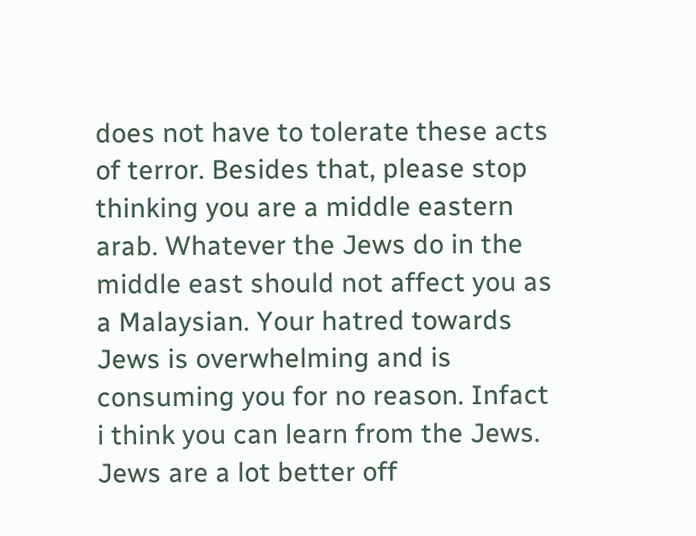does not have to tolerate these acts of terror. Besides that, please stop thinking you are a middle eastern arab. Whatever the Jews do in the middle east should not affect you as a Malaysian. Your hatred towards Jews is overwhelming and is consuming you for no reason. Infact i think you can learn from the Jews. Jews are a lot better off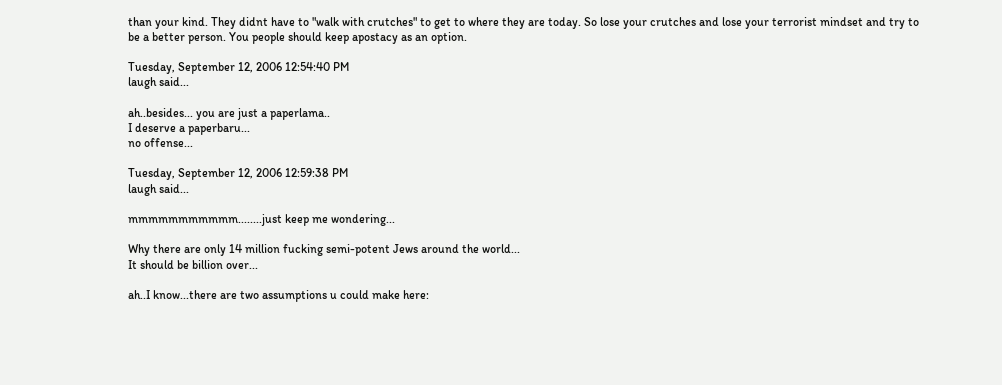than your kind. They didnt have to "walk with crutches" to get to where they are today. So lose your crutches and lose your terrorist mindset and try to be a better person. You people should keep apostacy as an option.

Tuesday, September 12, 2006 12:54:40 PM
laugh said...

ah..besides... you are just a paperlama..
I deserve a paperbaru...
no offense...

Tuesday, September 12, 2006 12:59:38 PM
laugh said...

mmmmmmmmmmm........just keep me wondering...

Why there are only 14 million fucking semi-potent Jews around the world...
It should be billion over...

ah..I know...there are two assumptions u could make here: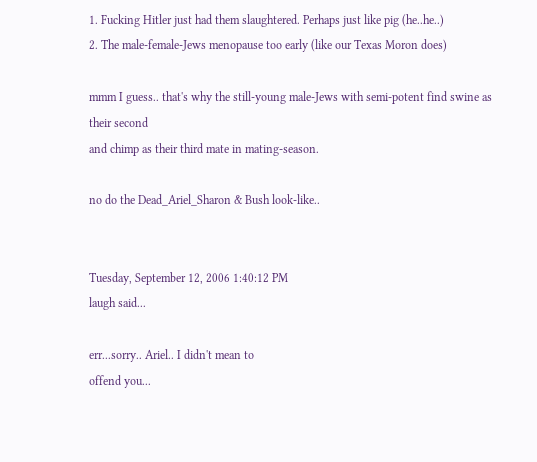1. Fucking Hitler just had them slaughtered. Perhaps just like pig (he..he..)
2. The male-female-Jews menopause too early (like our Texas Moron does)

mmm I guess.. that's why the still-young male-Jews with semi-potent find swine as their second
and chimp as their third mate in mating-season.

no do the Dead_Ariel_Sharon & Bush look-like..


Tuesday, September 12, 2006 1:40:12 PM
laugh said...

err...sorry.. Ariel.. I didn't mean to
offend you...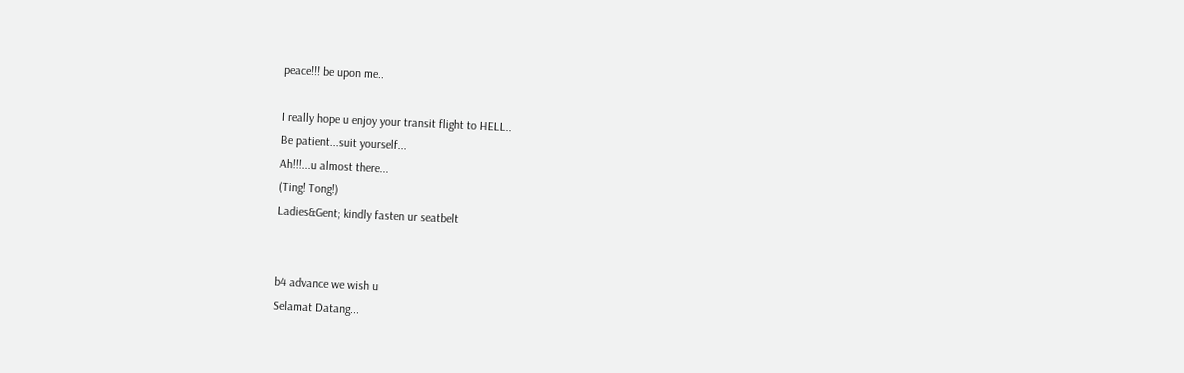peace!!! be upon me..

I really hope u enjoy your transit flight to HELL..
Be patient...suit yourself...
Ah!!!...u almost there...
(Ting! Tong!)
Ladies&Gent; kindly fasten ur seatbelt


b4 advance we wish u
Selamat Datang...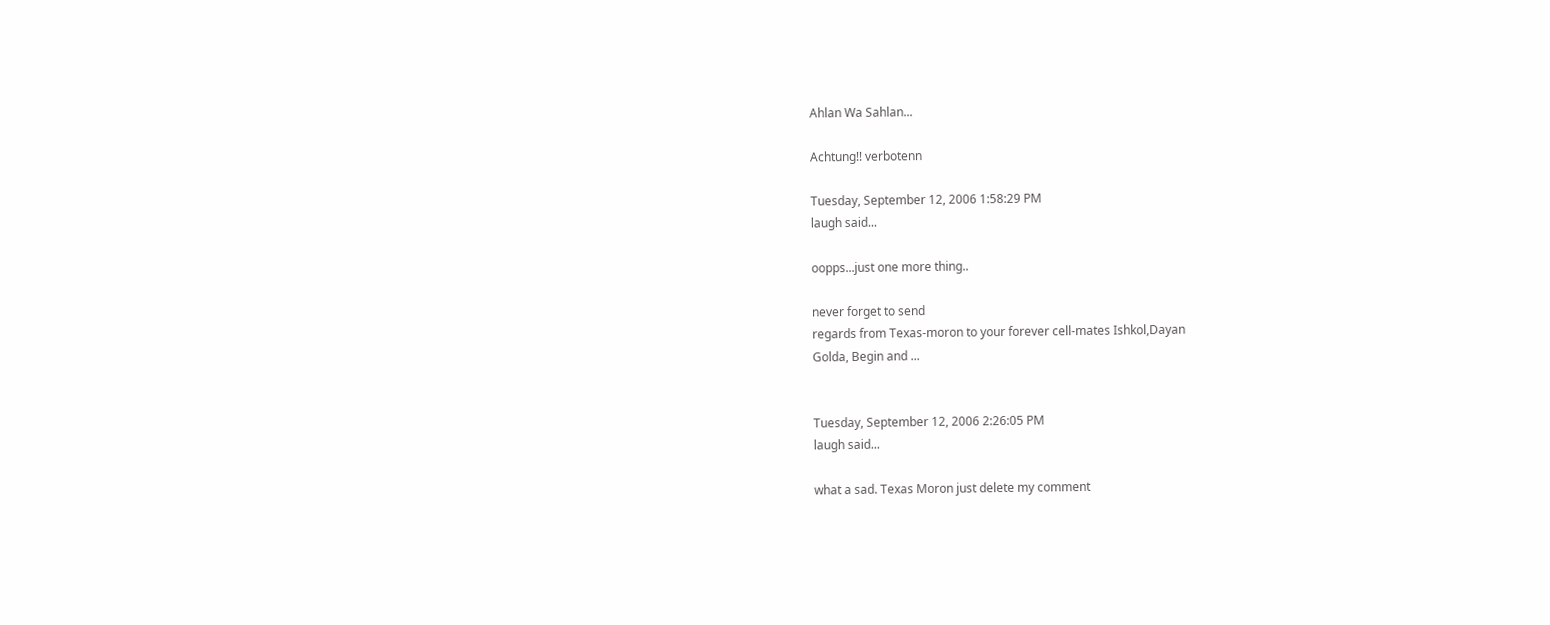Ahlan Wa Sahlan...

Achtung!! verbotenn

Tuesday, September 12, 2006 1:58:29 PM
laugh said...

oopps...just one more thing..

never forget to send
regards from Texas-moron to your forever cell-mates Ishkol,Dayan
Golda, Begin and ...


Tuesday, September 12, 2006 2:26:05 PM
laugh said...

what a sad. Texas Moron just delete my comment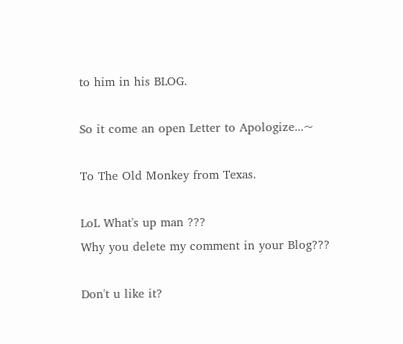to him in his BLOG.

So it come an open Letter to Apologize...~

To The Old Monkey from Texas.

LoL What's up man ???
Why you delete my comment in your Blog???

Don't u like it?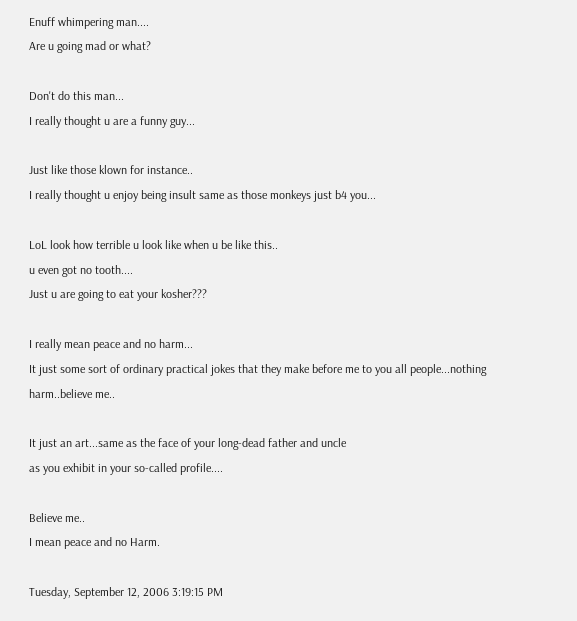Enuff whimpering man....
Are u going mad or what?

Don't do this man...
I really thought u are a funny guy...

Just like those klown for instance..
I really thought u enjoy being insult same as those monkeys just b4 you...

LoL look how terrible u look like when u be like this..
u even got no tooth....
Just u are going to eat your kosher???

I really mean peace and no harm...
It just some sort of ordinary practical jokes that they make before me to you all people...nothing harm..believe me..

It just an art...same as the face of your long-dead father and uncle
as you exhibit in your so-called profile....

Believe me..
I mean peace and no Harm.

Tuesday, September 12, 2006 3:19:15 PM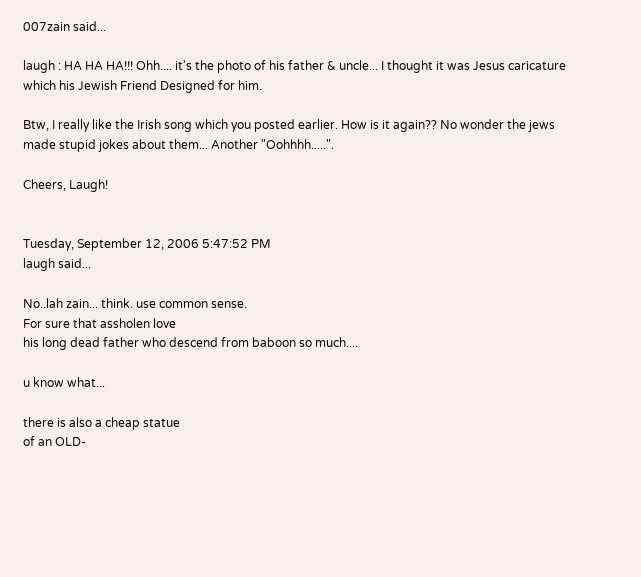007zain said...

laugh : HA HA HA!!! Ohh.... it's the photo of his father & uncle... I thought it was Jesus caricature which his Jewish Friend Designed for him.

Btw, I really like the Irish song which you posted earlier. How is it again?? No wonder the jews made stupid jokes about them... Another "Oohhhh.....".

Cheers, Laugh!


Tuesday, September 12, 2006 5:47:52 PM
laugh said...

No..lah zain... think. use common sense.
For sure that assholen love
his long dead father who descend from baboon so much....

u know what...

there is also a cheap statue
of an OLD-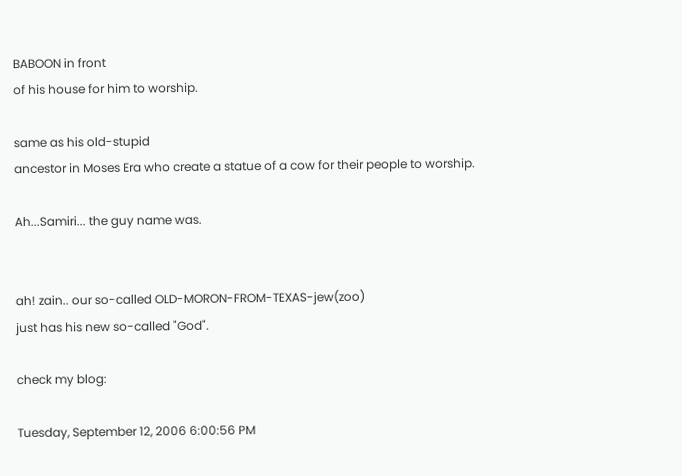BABOON in front
of his house for him to worship.

same as his old-stupid
ancestor in Moses Era who create a statue of a cow for their people to worship.

Ah...Samiri... the guy name was.


ah! zain.. our so-called OLD-MORON-FROM-TEXAS-jew(zoo)
just has his new so-called "God".

check my blog:

Tuesday, September 12, 2006 6:00:56 PM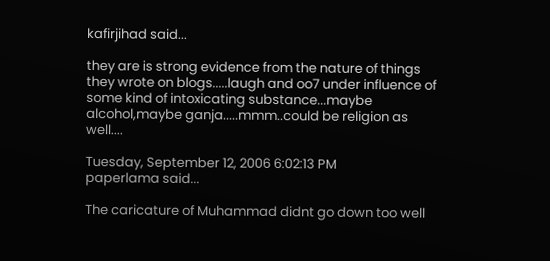kafirjihad said...

they are is strong evidence from the nature of things they wrote on blogs.....laugh and oo7 under influence of some kind of intoxicating substance...maybe alcohol,maybe ganja.....mmm..could be religion as well....

Tuesday, September 12, 2006 6:02:13 PM
paperlama said...

The caricature of Muhammad didnt go down too well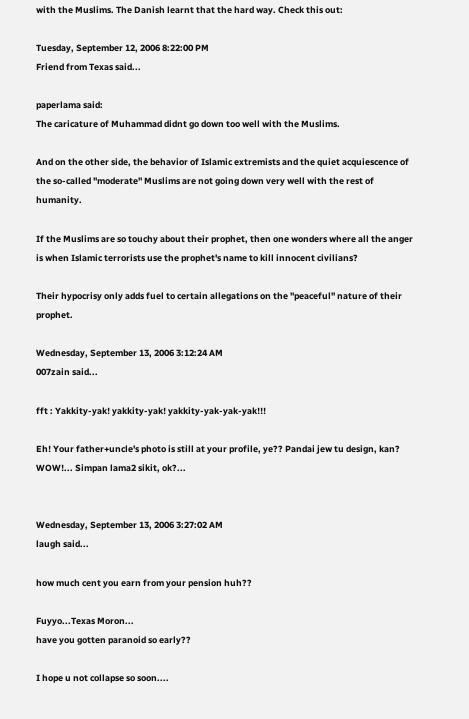with the Muslims. The Danish learnt that the hard way. Check this out:

Tuesday, September 12, 2006 8:22:00 PM
Friend from Texas said...

paperlama said:
The caricature of Muhammad didnt go down too well with the Muslims.

And on the other side, the behavior of Islamic extremists and the quiet acquiescence of the so-called "moderate" Muslims are not going down very well with the rest of humanity.

If the Muslims are so touchy about their prophet, then one wonders where all the anger is when Islamic terrorists use the prophet's name to kill innocent civilians?

Their hypocrisy only adds fuel to certain allegations on the "peaceful" nature of their prophet.

Wednesday, September 13, 2006 3:12:24 AM
007zain said...

fft : Yakkity-yak! yakkity-yak! yakkity-yak-yak-yak!!!

Eh! Your father+uncle's photo is still at your profile, ye?? Pandai jew tu design, kan? WOW!... Simpan lama2 sikit, ok?...


Wednesday, September 13, 2006 3:27:02 AM
laugh said...

how much cent you earn from your pension huh??

Fuyyo...Texas Moron...
have you gotten paranoid so early??

I hope u not collapse so soon....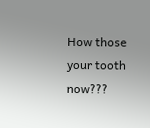How those your tooth now???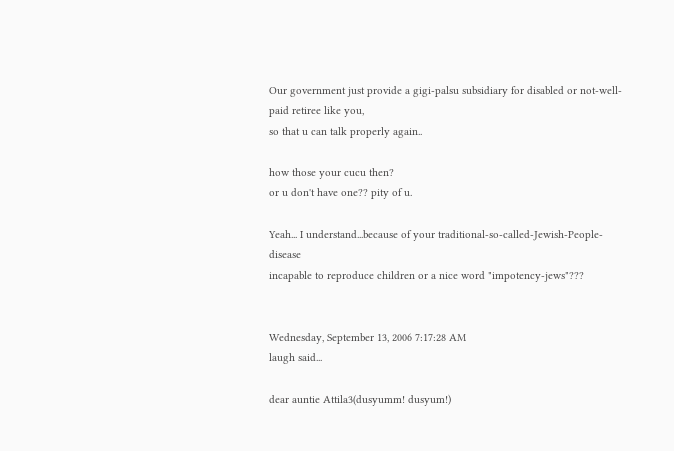Our government just provide a gigi-palsu subsidiary for disabled or not-well-paid retiree like you,
so that u can talk properly again..

how those your cucu then?
or u don't have one?? pity of u.

Yeah... I understand...because of your traditional-so-called-Jewish-People-disease
incapable to reproduce children or a nice word "impotency-jews"???


Wednesday, September 13, 2006 7:17:28 AM
laugh said...

dear auntie Attila3(dusyumm! dusyum!)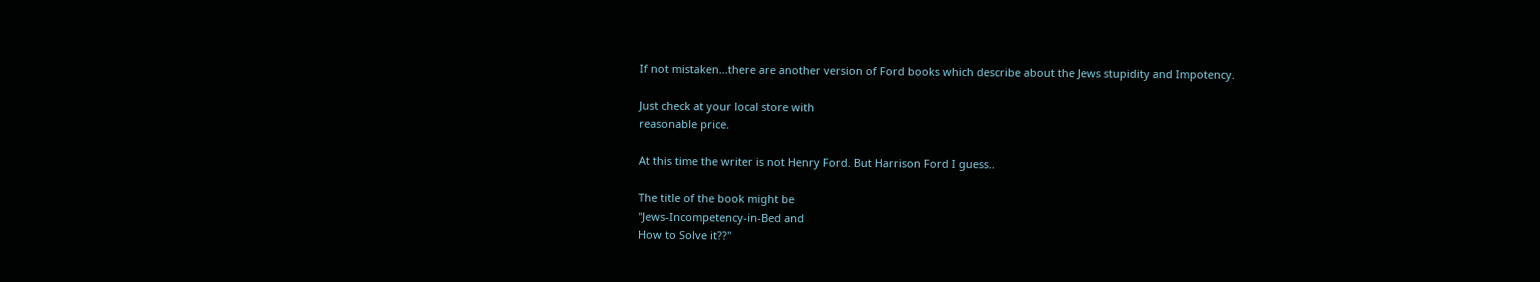If not mistaken...there are another version of Ford books which describe about the Jews stupidity and Impotency.

Just check at your local store with
reasonable price.

At this time the writer is not Henry Ford. But Harrison Ford I guess..

The title of the book might be
"Jews-Incompetency-in-Bed and
How to Solve it??"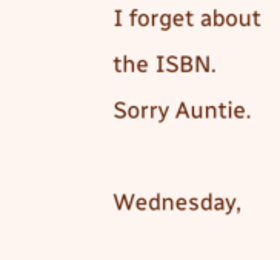I forget about the ISBN. Sorry Auntie.

Wednesday,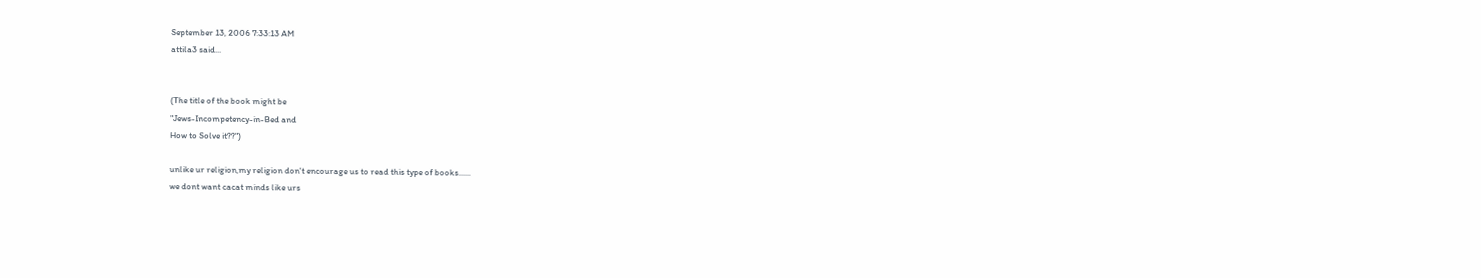September 13, 2006 7:33:13 AM
attila3 said...


(The title of the book might be
"Jews-Incompetency-in-Bed and
How to Solve it??")

unlike ur religion,my religion don't encourage us to read this type of books......
we dont want cacat minds like urs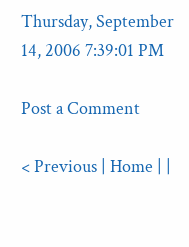Thursday, September 14, 2006 7:39:01 PM

Post a Comment

< Previous | Home | |